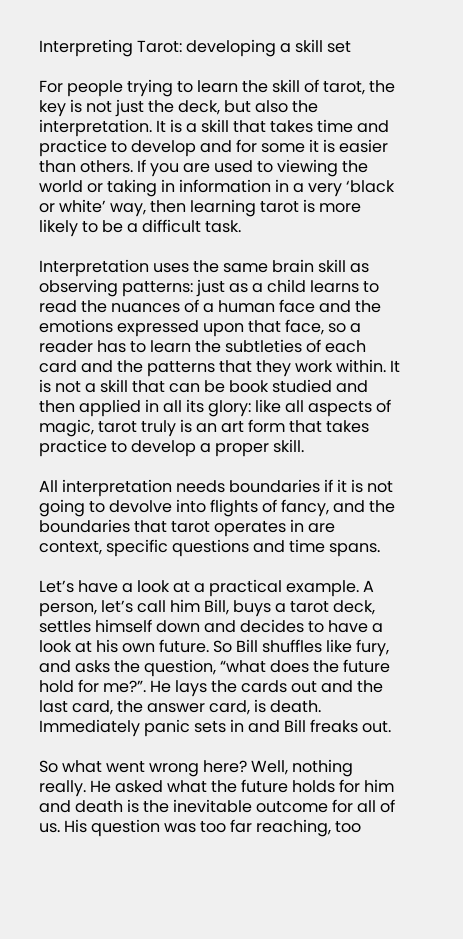Interpreting Tarot: developing a skill set

For people trying to learn the skill of tarot, the key is not just the deck, but also the interpretation. It is a skill that takes time and practice to develop and for some it is easier than others. If you are used to viewing the world or taking in information in a very ‘black or white’ way, then learning tarot is more likely to be a difficult task.

Interpretation uses the same brain skill as observing patterns: just as a child learns to read the nuances of a human face and the emotions expressed upon that face, so a reader has to learn the subtleties of each card and the patterns that they work within. It is not a skill that can be book studied and then applied in all its glory: like all aspects of magic, tarot truly is an art form that takes practice to develop a proper skill.

All interpretation needs boundaries if it is not going to devolve into flights of fancy, and the boundaries that tarot operates in are context, specific questions and time spans.

Let’s have a look at a practical example. A person, let’s call him Bill, buys a tarot deck, settles himself down and decides to have a look at his own future. So Bill shuffles like fury, and asks the question, “what does the future hold for me?”. He lays the cards out and the last card, the answer card, is death. Immediately panic sets in and Bill freaks out.

So what went wrong here? Well, nothing really. He asked what the future holds for him and death is the inevitable outcome for all of us. His question was too far reaching, too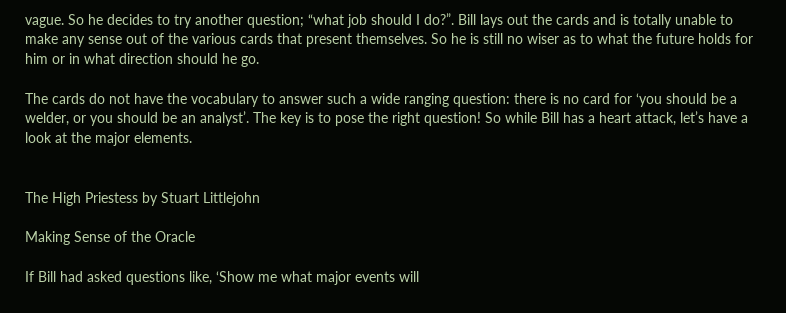vague. So he decides to try another question; “what job should I do?”. Bill lays out the cards and is totally unable to make any sense out of the various cards that present themselves. So he is still no wiser as to what the future holds for him or in what direction should he go.

The cards do not have the vocabulary to answer such a wide ranging question: there is no card for ‘you should be a welder, or you should be an analyst’. The key is to pose the right question! So while Bill has a heart attack, let’s have a look at the major elements.


The High Priestess by Stuart Littlejohn

Making Sense of the Oracle

If Bill had asked questions like, ‘Show me what major events will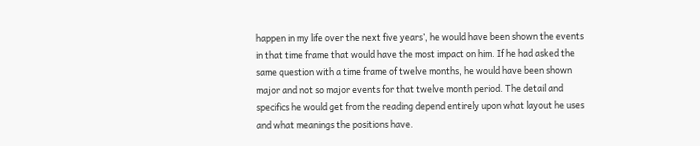happen in my life over the next five years’, he would have been shown the events in that time frame that would have the most impact on him. If he had asked the same question with a time frame of twelve months, he would have been shown major and not so major events for that twelve month period. The detail and specifics he would get from the reading depend entirely upon what layout he uses and what meanings the positions have.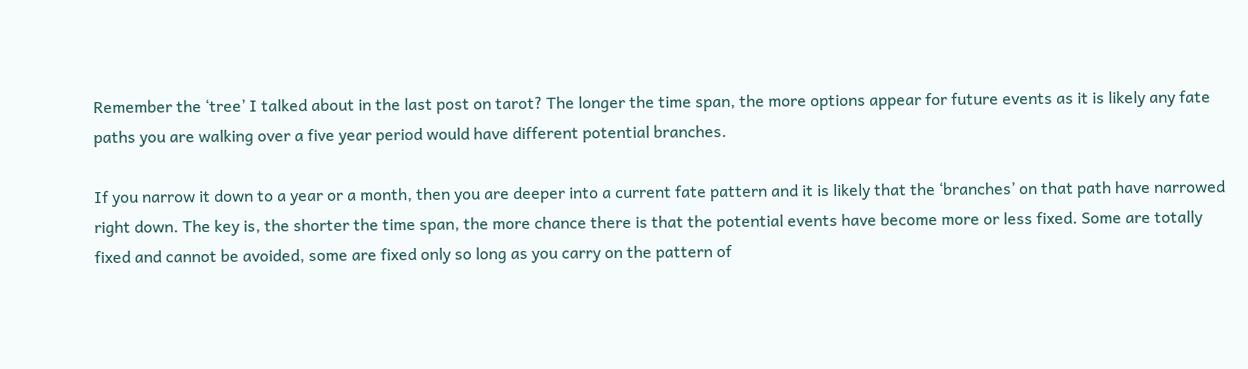Remember the ‘tree’ I talked about in the last post on tarot? The longer the time span, the more options appear for future events as it is likely any fate paths you are walking over a five year period would have different potential branches.

If you narrow it down to a year or a month, then you are deeper into a current fate pattern and it is likely that the ‘branches’ on that path have narrowed right down. The key is, the shorter the time span, the more chance there is that the potential events have become more or less fixed. Some are totally fixed and cannot be avoided, some are fixed only so long as you carry on the pattern of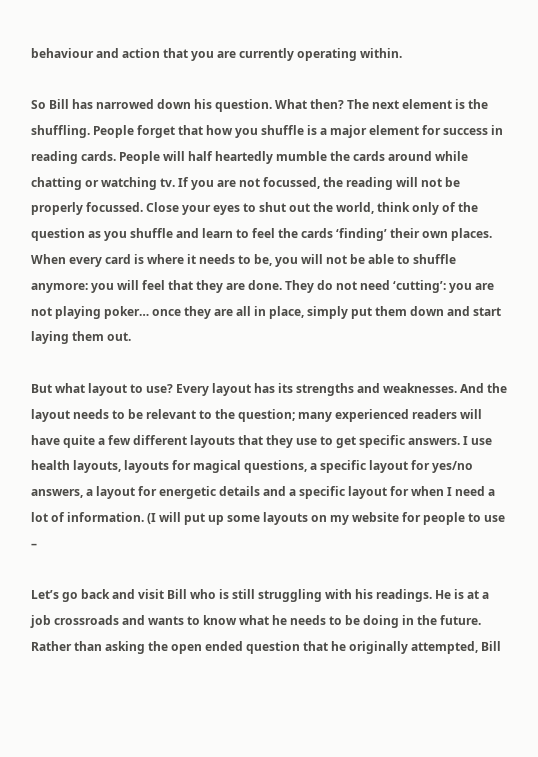behaviour and action that you are currently operating within.

So Bill has narrowed down his question. What then? The next element is the shuffling. People forget that how you shuffle is a major element for success in reading cards. People will half heartedly mumble the cards around while chatting or watching tv. If you are not focussed, the reading will not be properly focussed. Close your eyes to shut out the world, think only of the question as you shuffle and learn to feel the cards ‘finding’ their own places. When every card is where it needs to be, you will not be able to shuffle anymore: you will feel that they are done. They do not need ‘cutting’: you are not playing poker… once they are all in place, simply put them down and start laying them out.

But what layout to use? Every layout has its strengths and weaknesses. And the layout needs to be relevant to the question; many experienced readers will have quite a few different layouts that they use to get specific answers. I use health layouts, layouts for magical questions, a specific layout for yes/no answers, a layout for energetic details and a specific layout for when I need a lot of information. (I will put up some layouts on my website for people to use –

Let’s go back and visit Bill who is still struggling with his readings. He is at a job crossroads and wants to know what he needs to be doing in the future. Rather than asking the open ended question that he originally attempted, Bill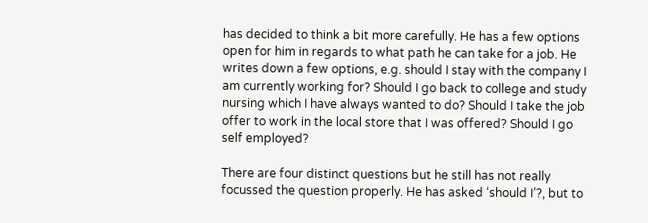has decided to think a bit more carefully. He has a few options open for him in regards to what path he can take for a job. He writes down a few options, e.g. should I stay with the company I am currently working for? Should I go back to college and study nursing which I have always wanted to do? Should I take the job offer to work in the local store that I was offered? Should I go self employed?

There are four distinct questions but he still has not really focussed the question properly. He has asked ‘should I’?, but to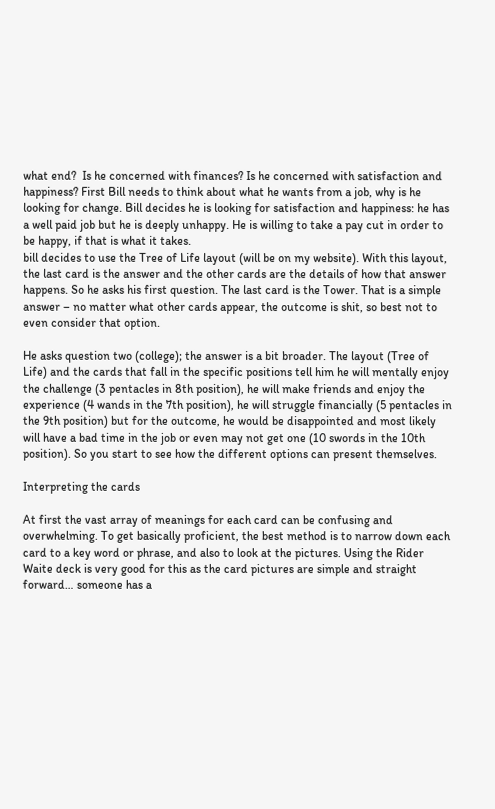what end?  Is he concerned with finances? Is he concerned with satisfaction and happiness? First Bill needs to think about what he wants from a job, why is he looking for change. Bill decides he is looking for satisfaction and happiness: he has a well paid job but he is deeply unhappy. He is willing to take a pay cut in order to be happy, if that is what it takes.
bill decides to use the Tree of Life layout (will be on my website). With this layout, the last card is the answer and the other cards are the details of how that answer happens. So he asks his first question. The last card is the Tower. That is a simple answer – no matter what other cards appear, the outcome is shit, so best not to even consider that option.

He asks question two (college); the answer is a bit broader. The layout (Tree of Life) and the cards that fall in the specific positions tell him he will mentally enjoy the challenge (3 pentacles in 8th position), he will make friends and enjoy the experience (4 wands in the 7th position), he will struggle financially (5 pentacles in the 9th position) but for the outcome, he would be disappointed and most likely will have a bad time in the job or even may not get one (10 swords in the 10th position). So you start to see how the different options can present themselves.

Interpreting the cards

At first the vast array of meanings for each card can be confusing and overwhelming. To get basically proficient, the best method is to narrow down each card to a key word or phrase, and also to look at the pictures. Using the Rider Waite deck is very good for this as the card pictures are simple and straight forward… someone has a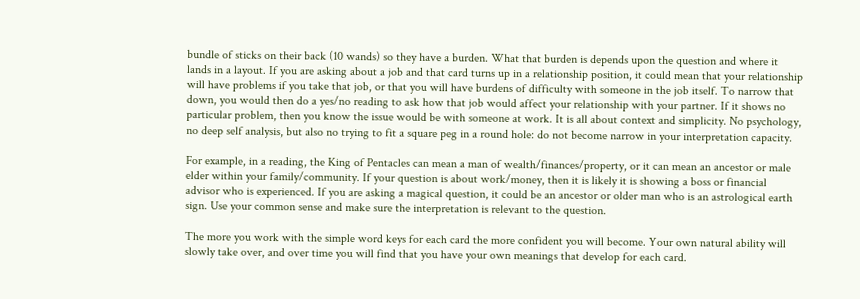bundle of sticks on their back (10 wands) so they have a burden. What that burden is depends upon the question and where it lands in a layout. If you are asking about a job and that card turns up in a relationship position, it could mean that your relationship will have problems if you take that job, or that you will have burdens of difficulty with someone in the job itself. To narrow that down, you would then do a yes/no reading to ask how that job would affect your relationship with your partner. If it shows no particular problem, then you know the issue would be with someone at work. It is all about context and simplicity. No psychology, no deep self analysis, but also no trying to fit a square peg in a round hole: do not become narrow in your interpretation capacity.

For example, in a reading, the King of Pentacles can mean a man of wealth/finances/property, or it can mean an ancestor or male elder within your family/community. If your question is about work/money, then it is likely it is showing a boss or financial advisor who is experienced. If you are asking a magical question, it could be an ancestor or older man who is an astrological earth sign. Use your common sense and make sure the interpretation is relevant to the question.

The more you work with the simple word keys for each card the more confident you will become. Your own natural ability will slowly take over, and over time you will find that you have your own meanings that develop for each card.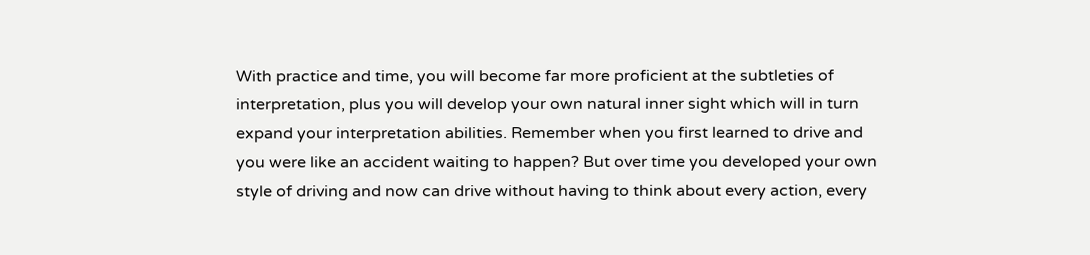With practice and time, you will become far more proficient at the subtleties of interpretation, plus you will develop your own natural inner sight which will in turn expand your interpretation abilities. Remember when you first learned to drive and you were like an accident waiting to happen? But over time you developed your own style of driving and now can drive without having to think about every action, every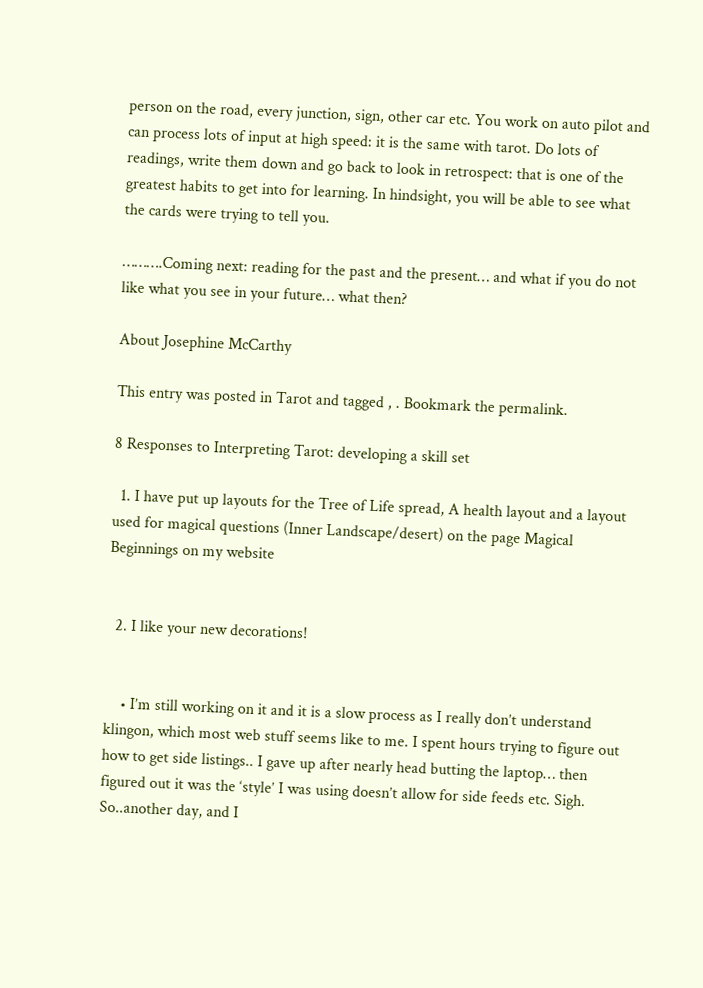person on the road, every junction, sign, other car etc. You work on auto pilot and can process lots of input at high speed: it is the same with tarot. Do lots of readings, write them down and go back to look in retrospect: that is one of the greatest habits to get into for learning. In hindsight, you will be able to see what the cards were trying to tell you.

……….Coming next: reading for the past and the present… and what if you do not like what you see in your future… what then?

About Josephine McCarthy

This entry was posted in Tarot and tagged , . Bookmark the permalink.

8 Responses to Interpreting Tarot: developing a skill set

  1. I have put up layouts for the Tree of Life spread, A health layout and a layout used for magical questions (Inner Landscape/desert) on the page Magical Beginnings on my website


  2. I like your new decorations!


    • I’m still working on it and it is a slow process as I really don’t understand klingon, which most web stuff seems like to me. I spent hours trying to figure out how to get side listings.. I gave up after nearly head butting the laptop… then figured out it was the ‘style’ I was using doesn’t allow for side feeds etc. Sigh. So..another day, and I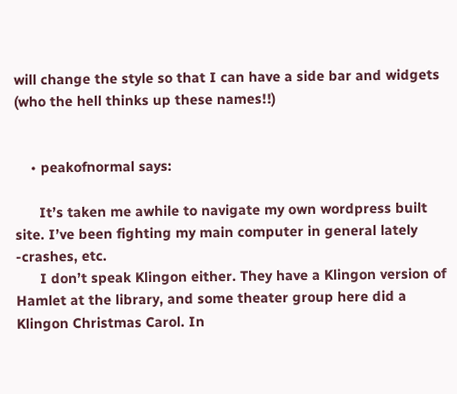will change the style so that I can have a side bar and widgets (who the hell thinks up these names!!)


    • peakofnormal says:

      It’s taken me awhile to navigate my own wordpress built site. I’ve been fighting my main computer in general lately -crashes, etc.
      I don’t speak Klingon either. They have a Klingon version of Hamlet at the library, and some theater group here did a Klingon Christmas Carol. In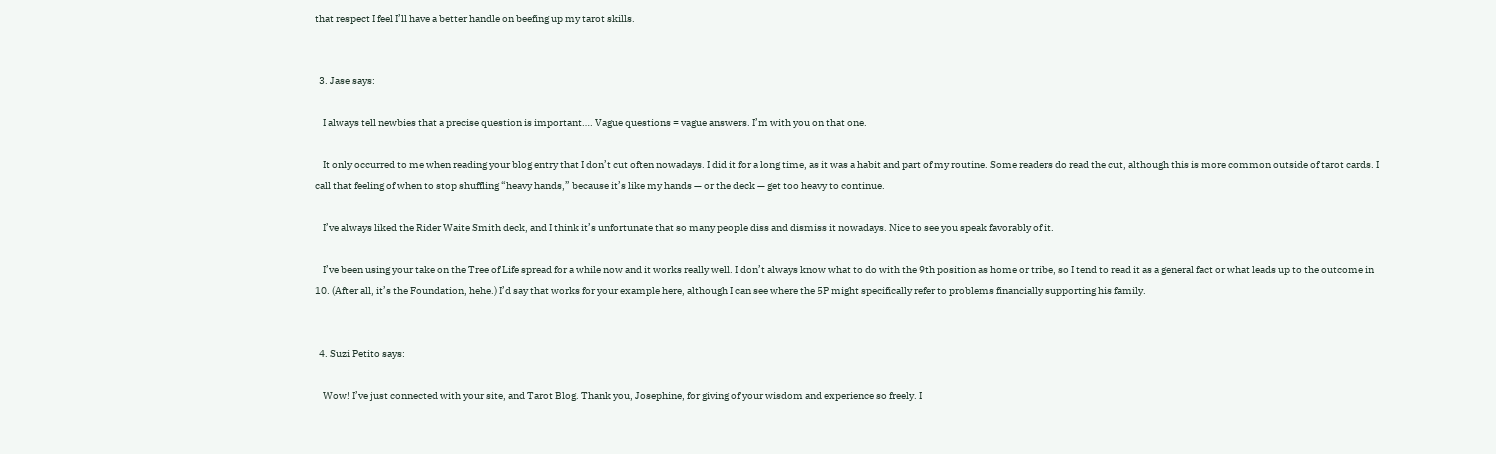that respect I feel I’ll have a better handle on beefing up my tarot skills.


  3. Jase says:

    I always tell newbies that a precise question is important…. Vague questions = vague answers. I’m with you on that one.

    It only occurred to me when reading your blog entry that I don’t cut often nowadays. I did it for a long time, as it was a habit and part of my routine. Some readers do read the cut, although this is more common outside of tarot cards. I call that feeling of when to stop shuffling “heavy hands,” because it’s like my hands — or the deck — get too heavy to continue.

    I’ve always liked the Rider Waite Smith deck, and I think it’s unfortunate that so many people diss and dismiss it nowadays. Nice to see you speak favorably of it.

    I’ve been using your take on the Tree of Life spread for a while now and it works really well. I don’t always know what to do with the 9th position as home or tribe, so I tend to read it as a general fact or what leads up to the outcome in 10. (After all, it’s the Foundation, hehe.) I’d say that works for your example here, although I can see where the 5P might specifically refer to problems financially supporting his family.


  4. Suzi Petito says:

    Wow! I’ve just connected with your site, and Tarot Blog. Thank you, Josephine, for giving of your wisdom and experience so freely. I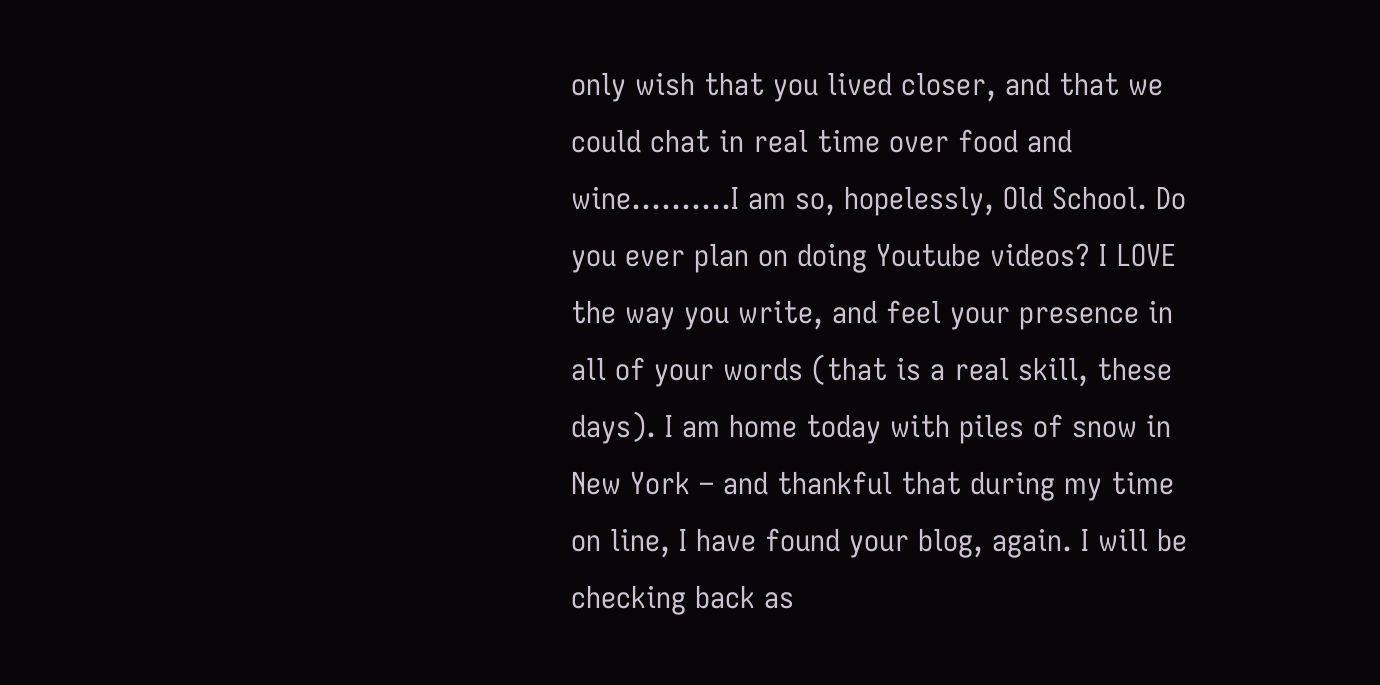only wish that you lived closer, and that we could chat in real time over food and wine……….I am so, hopelessly, Old School. Do you ever plan on doing Youtube videos? I LOVE the way you write, and feel your presence in all of your words (that is a real skill, these days). I am home today with piles of snow in New York – and thankful that during my time on line, I have found your blog, again. I will be checking back as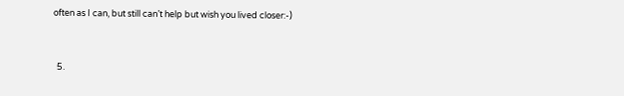often as I can, but still can’t help but wish you lived closer:-)


  5.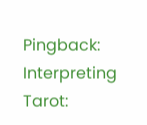Pingback: Interpreting Tarot: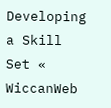Developing a Skill Set « WiccanWeb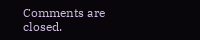Comments are closed.